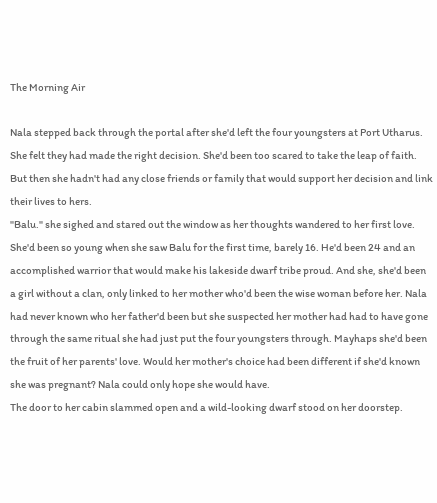The Morning Air

Nala stepped back through the portal after she'd left the four youngsters at Port Utharus. She felt they had made the right decision. She'd been too scared to take the leap of faith. But then she hadn't had any close friends or family that would support her decision and link their lives to hers.
"Balu." she sighed and stared out the window as her thoughts wandered to her first love.
She'd been so young when she saw Balu for the first time, barely 16. He'd been 24 and an accomplished warrior that would make his lakeside dwarf tribe proud. And she, she'd been a girl without a clan, only linked to her mother who'd been the wise woman before her. Nala had never known who her father'd been but she suspected her mother had had to have gone through the same ritual she had just put the four youngsters through. Mayhaps she'd been the fruit of her parents' love. Would her mother's choice had been different if she'd known she was pregnant? Nala could only hope she would have.
The door to her cabin slammed open and a wild-looking dwarf stood on her doorstep.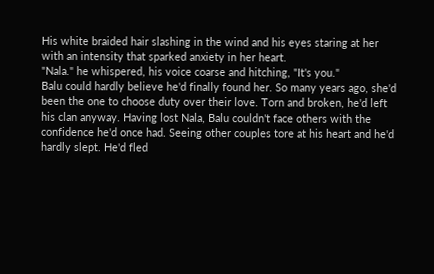His white braided hair slashing in the wind and his eyes staring at her with an intensity that sparked anxiety in her heart.
"Nala." he whispered, his voice coarse and hitching, "It's you."
Balu could hardly believe he'd finally found her. So many years ago, she'd been the one to choose duty over their love. Torn and broken, he'd left his clan anyway. Having lost Nala, Balu couldn't face others with the confidence he'd once had. Seeing other couples tore at his heart and he'd hardly slept. He'd fled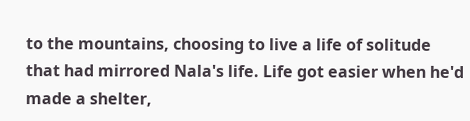to the mountains, choosing to live a life of solitude that had mirrored Nala's life. Life got easier when he'd made a shelter,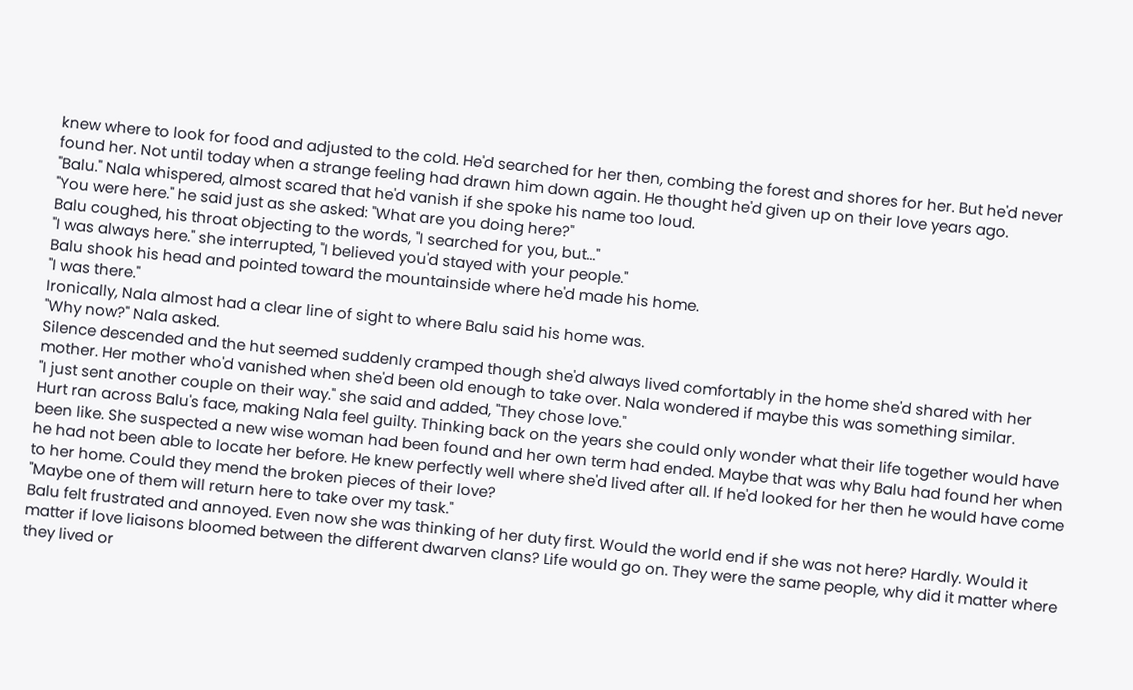knew where to look for food and adjusted to the cold. He'd searched for her then, combing the forest and shores for her. But he'd never found her. Not until today when a strange feeling had drawn him down again. He thought he'd given up on their love years ago.
"Balu." Nala whispered, almost scared that he'd vanish if she spoke his name too loud.
"You were here." he said just as she asked: "What are you doing here?"
Balu coughed, his throat objecting to the words, "I searched for you, but..."
"I was always here." she interrupted, "I believed you'd stayed with your people."
Balu shook his head and pointed toward the mountainside where he'd made his home.
"I was there."
Ironically, Nala almost had a clear line of sight to where Balu said his home was.
"Why now?" Nala asked.
Silence descended and the hut seemed suddenly cramped though she'd always lived comfortably in the home she'd shared with her mother. Her mother who'd vanished when she'd been old enough to take over. Nala wondered if maybe this was something similar.
"I just sent another couple on their way." she said and added, "They chose love."
Hurt ran across Balu's face, making Nala feel guilty. Thinking back on the years she could only wonder what their life together would have been like. She suspected a new wise woman had been found and her own term had ended. Maybe that was why Balu had found her when he had not been able to locate her before. He knew perfectly well where she'd lived after all. If he'd looked for her then he would have come to her home. Could they mend the broken pieces of their love?
"Maybe one of them will return here to take over my task."
Balu felt frustrated and annoyed. Even now she was thinking of her duty first. Would the world end if she was not here? Hardly. Would it matter if love liaisons bloomed between the different dwarven clans? Life would go on. They were the same people, why did it matter where they lived or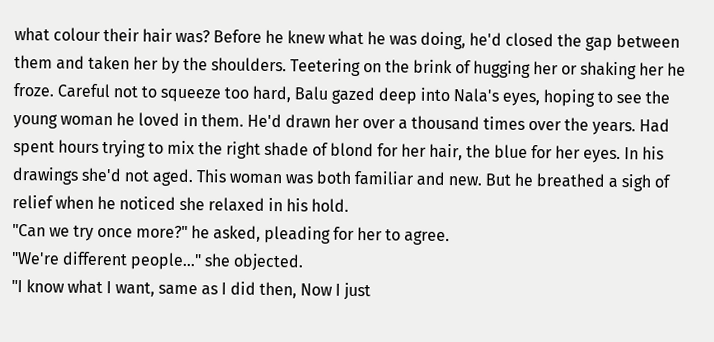what colour their hair was? Before he knew what he was doing, he'd closed the gap between them and taken her by the shoulders. Teetering on the brink of hugging her or shaking her he froze. Careful not to squeeze too hard, Balu gazed deep into Nala's eyes, hoping to see the young woman he loved in them. He'd drawn her over a thousand times over the years. Had spent hours trying to mix the right shade of blond for her hair, the blue for her eyes. In his drawings she'd not aged. This woman was both familiar and new. But he breathed a sigh of relief when he noticed she relaxed in his hold.
"Can we try once more?" he asked, pleading for her to agree.
"We're different people..." she objected.
"I know what I want, same as I did then, Now I just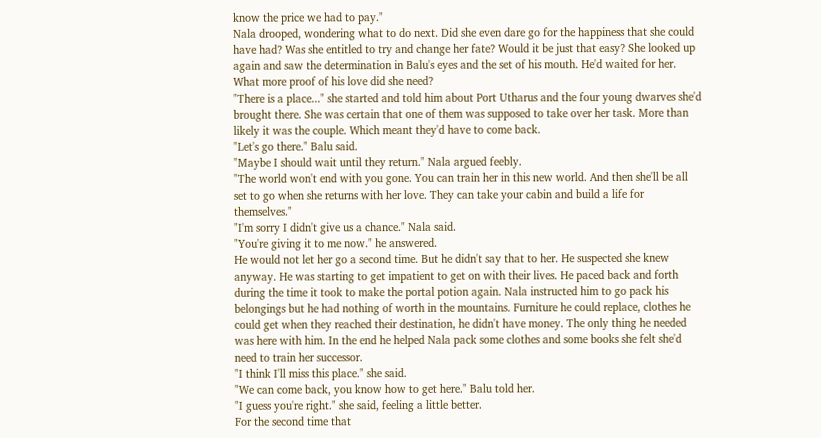know the price we had to pay."
Nala drooped, wondering what to do next. Did she even dare go for the happiness that she could have had? Was she entitled to try and change her fate? Would it be just that easy? She looked up again and saw the determination in Balu's eyes and the set of his mouth. He'd waited for her. What more proof of his love did she need?
"There is a place..." she started and told him about Port Utharus and the four young dwarves she'd brought there. She was certain that one of them was supposed to take over her task. More than likely it was the couple. Which meant they'd have to come back.
"Let's go there." Balu said.
"Maybe I should wait until they return." Nala argued feebly.
"The world won't end with you gone. You can train her in this new world. And then she'll be all set to go when she returns with her love. They can take your cabin and build a life for themselves."
"I'm sorry I didn't give us a chance." Nala said.
"You're giving it to me now." he answered.
He would not let her go a second time. But he didn't say that to her. He suspected she knew anyway. He was starting to get impatient to get on with their lives. He paced back and forth during the time it took to make the portal potion again. Nala instructed him to go pack his belongings but he had nothing of worth in the mountains. Furniture he could replace, clothes he could get when they reached their destination, he didn't have money. The only thing he needed was here with him. In the end he helped Nala pack some clothes and some books she felt she'd need to train her successor.
"I think I'll miss this place." she said.
"We can come back, you know how to get here." Balu told her.
"I guess you're right." she said, feeling a little better.
For the second time that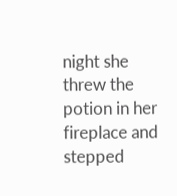night she threw the potion in her fireplace and stepped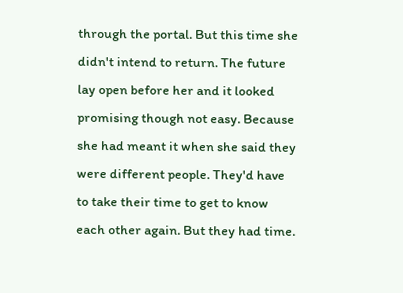through the portal. But this time she didn't intend to return. The future lay open before her and it looked promising though not easy. Because she had meant it when she said they were different people. They'd have to take their time to get to know each other again. But they had time.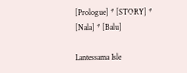[Prologue] * [STORY] * [Nala] * [Balu]

Lantessama Isle